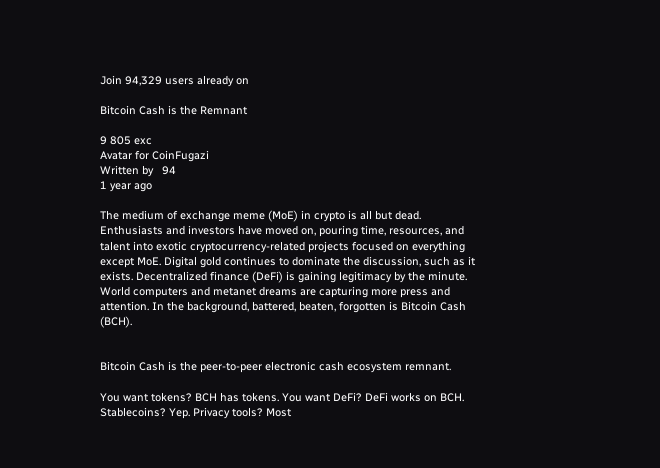Join 94,329 users already on

Bitcoin Cash is the Remnant

9 805 exc
Avatar for CoinFugazi
Written by   94
1 year ago

The medium of exchange meme (MoE) in crypto is all but dead. Enthusiasts and investors have moved on, pouring time, resources, and talent into exotic cryptocurrency-related projects focused on everything except MoE. Digital gold continues to dominate the discussion, such as it exists. Decentralized finance (DeFi) is gaining legitimacy by the minute. World computers and metanet dreams are capturing more press and attention. In the background, battered, beaten, forgotten is Bitcoin Cash (BCH).


Bitcoin Cash is the peer-to-peer electronic cash ecosystem remnant.

You want tokens? BCH has tokens. You want DeFi? DeFi works on BCH. Stablecoins? Yep. Privacy tools? Most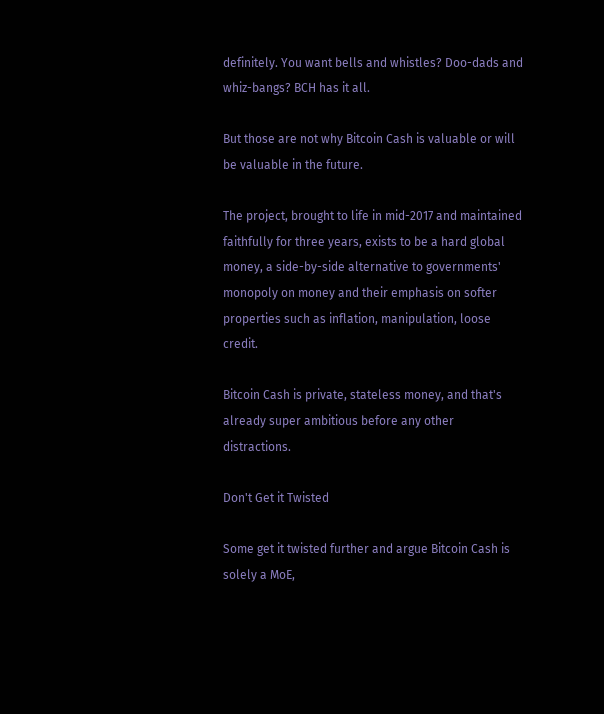definitely. You want bells and whistles? Doo-dads and whiz-bangs? BCH has it all.

But those are not why Bitcoin Cash is valuable or will be valuable in the future.

The project, brought to life in mid-2017 and maintained faithfully for three years, exists to be a hard global money, a side-by-side alternative to governments' monopoly on money and their emphasis on softer properties such as inflation, manipulation, loose credit.

Bitcoin Cash is private, stateless money, and that's already super ambitious before any other distractions.

Don't Get it Twisted

Some get it twisted further and argue Bitcoin Cash is solely a MoE,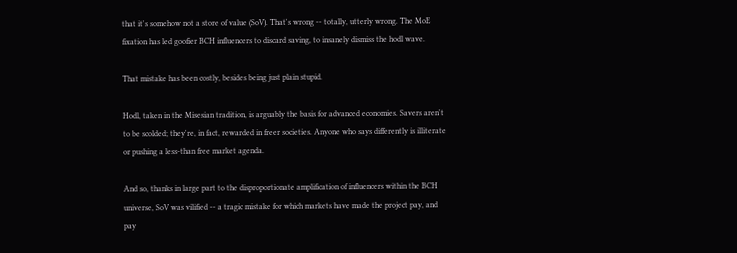that it's somehow not a store of value (SoV). That's wrong -- totally, utterly wrong. The MoE fixation has led goofier BCH influencers to discard saving, to insanely dismiss the hodl wave.

That mistake has been costly, besides being just plain stupid.

Hodl, taken in the Misesian tradition, is arguably the basis for advanced economies. Savers aren't to be scolded; they're, in fact, rewarded in freer societies. Anyone who says differently is illiterate or pushing a less-than free market agenda.

And so, thanks in large part to the disproportionate amplification of influencers within the BCH universe, SoV was vilified -- a tragic mistake for which markets have made the project pay, and pay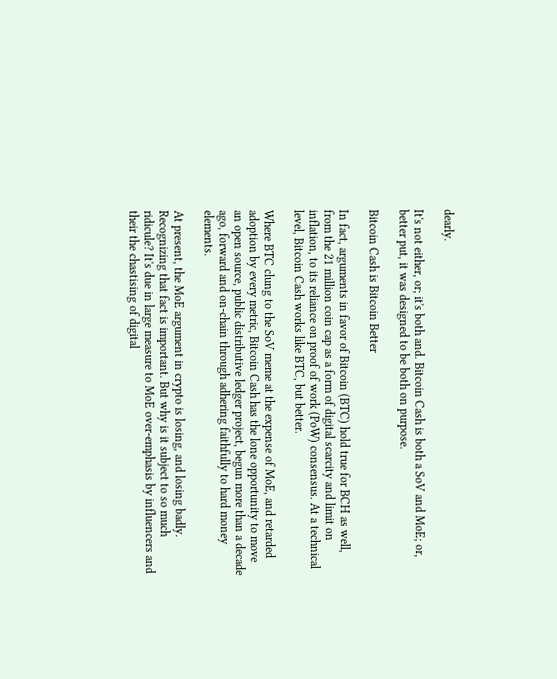dearly.

It's not either, or; it's both and. Bitcoin Cash is both a SoV and MoE; or, better put, it was designed to be both on purpose.

Bitcoin Cash is Bitcoin Better

In fact, arguments in favor of Bitcoin (BTC) hold true for BCH as well, from the 21 million coin cap as a form of digital scarcity and limit on inflation, to its reliance on proof of work (PoW) consensus. At a technical level, Bitcoin Cash works like BTC, but better.

Where BTC clung to the SoV meme at the expense of MoE, and retarded adoption by every metric, Bitcoin Cash has the lone opportunity to move an open source, public distributive ledger project, begun more than a decade ago, forward and on-chain through adhering faithfully to hard money elements.

At present, the MoE argument in crypto is losing, and losing badly. Recognizing that fact is important. But why is it subject to so much ridicule? It's due in large measure to MoE over-emphasis by influencers and their the chastising of digital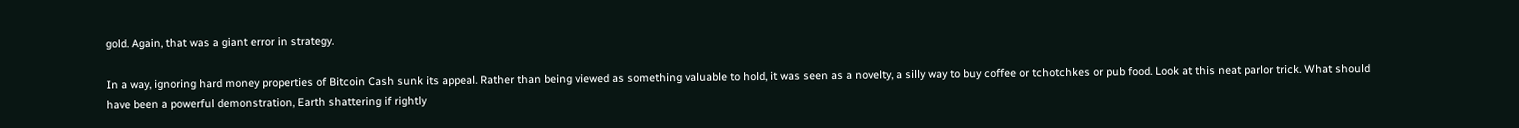gold. Again, that was a giant error in strategy.

In a way, ignoring hard money properties of Bitcoin Cash sunk its appeal. Rather than being viewed as something valuable to hold, it was seen as a novelty, a silly way to buy coffee or tchotchkes or pub food. Look at this neat parlor trick. What should have been a powerful demonstration, Earth shattering if rightly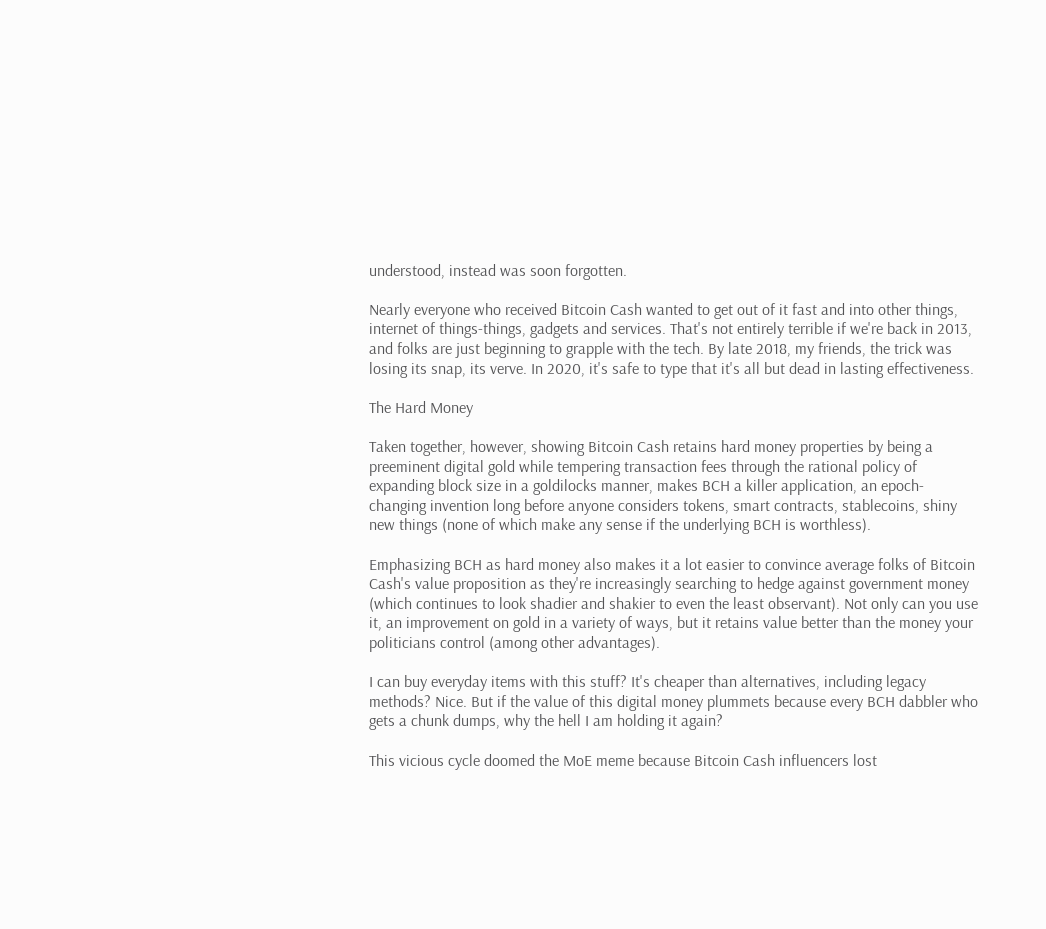understood, instead was soon forgotten.

Nearly everyone who received Bitcoin Cash wanted to get out of it fast and into other things, internet of things-things, gadgets and services. That's not entirely terrible if we're back in 2013, and folks are just beginning to grapple with the tech. By late 2018, my friends, the trick was losing its snap, its verve. In 2020, it's safe to type that it's all but dead in lasting effectiveness.

The Hard Money

Taken together, however, showing Bitcoin Cash retains hard money properties by being a preeminent digital gold while tempering transaction fees through the rational policy of expanding block size in a goldilocks manner, makes BCH a killer application, an epoch-changing invention long before anyone considers tokens, smart contracts, stablecoins, shiny new things (none of which make any sense if the underlying BCH is worthless).

Emphasizing BCH as hard money also makes it a lot easier to convince average folks of Bitcoin Cash's value proposition as they're increasingly searching to hedge against government money (which continues to look shadier and shakier to even the least observant). Not only can you use it, an improvement on gold in a variety of ways, but it retains value better than the money your politicians control (among other advantages).

I can buy everyday items with this stuff? It's cheaper than alternatives, including legacy methods? Nice. But if the value of this digital money plummets because every BCH dabbler who gets a chunk dumps, why the hell I am holding it again?

This vicious cycle doomed the MoE meme because Bitcoin Cash influencers lost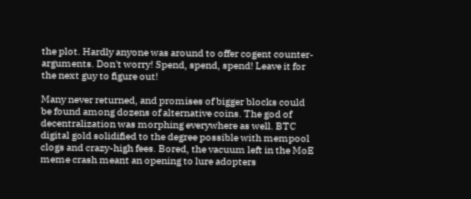the plot. Hardly anyone was around to offer cogent counter-arguments. Don't worry! Spend, spend, spend! Leave it for the next guy to figure out!

Many never returned, and promises of bigger blocks could be found among dozens of alternative coins. The god of decentralization was morphing everywhere as well. BTC digital gold solidified to the degree possible with mempool clogs and crazy-high fees. Bored, the vacuum left in the MoE meme crash meant an opening to lure adopters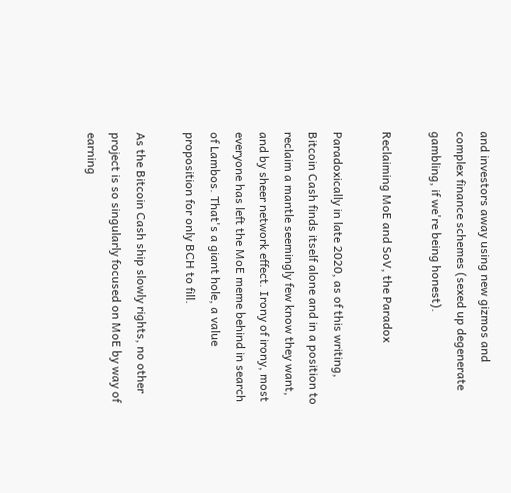and investors away using new gizmos and complex finance schemes (sexed up degenerate gambling, if we're being honest).

Reclaiming MoE and SoV, the Paradox

Paradoxically in late 2020, as of this writing, Bitcoin Cash finds itself alone and in a position to reclaim a mantle seemingly few know they want, and by sheer network effect. Irony of irony, most everyone has left the MoE meme behind in search of Lambos. That's a giant hole, a value proposition for only BCH to fill.

As the Bitcoin Cash ship slowly rights, no other project is so singularly focused on MoE by way of earning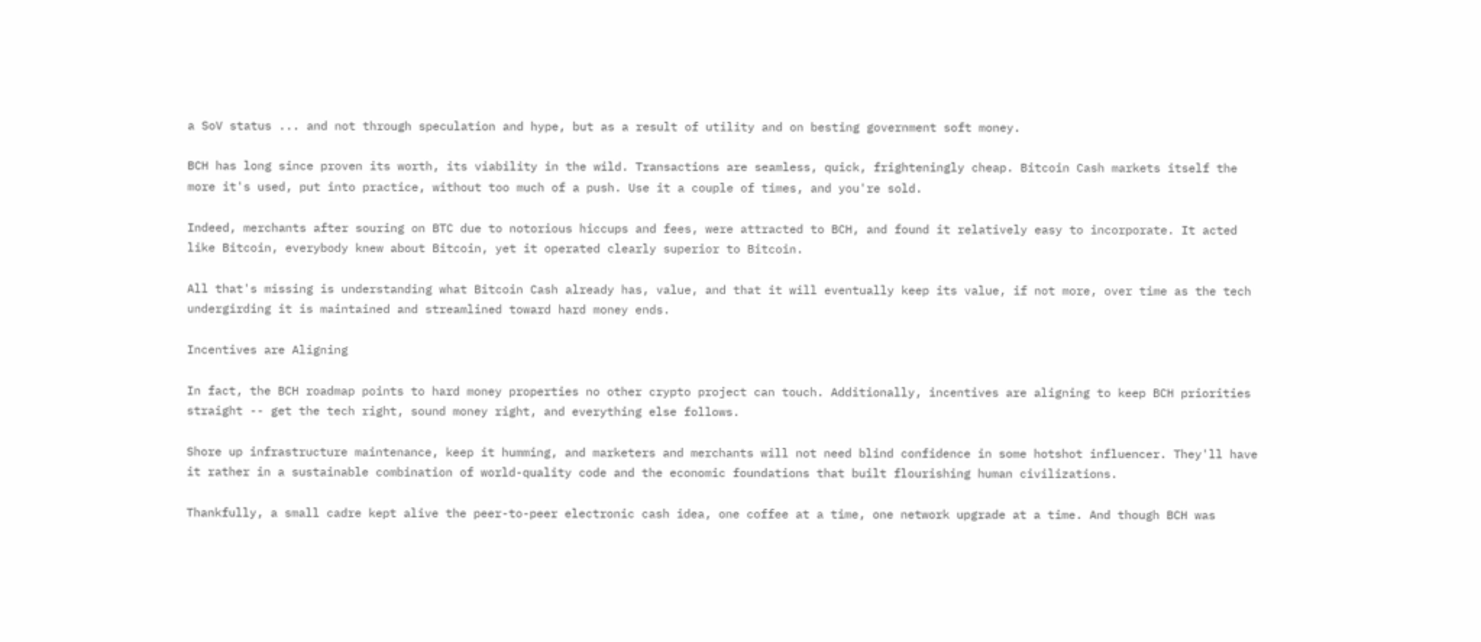a SoV status ... and not through speculation and hype, but as a result of utility and on besting government soft money.

BCH has long since proven its worth, its viability in the wild. Transactions are seamless, quick, frighteningly cheap. Bitcoin Cash markets itself the more it's used, put into practice, without too much of a push. Use it a couple of times, and you're sold.

Indeed, merchants after souring on BTC due to notorious hiccups and fees, were attracted to BCH, and found it relatively easy to incorporate. It acted like Bitcoin, everybody knew about Bitcoin, yet it operated clearly superior to Bitcoin.

All that's missing is understanding what Bitcoin Cash already has, value, and that it will eventually keep its value, if not more, over time as the tech undergirding it is maintained and streamlined toward hard money ends.

Incentives are Aligning

In fact, the BCH roadmap points to hard money properties no other crypto project can touch. Additionally, incentives are aligning to keep BCH priorities straight -- get the tech right, sound money right, and everything else follows.

Shore up infrastructure maintenance, keep it humming, and marketers and merchants will not need blind confidence in some hotshot influencer. They'll have it rather in a sustainable combination of world-quality code and the economic foundations that built flourishing human civilizations.

Thankfully, a small cadre kept alive the peer-to-peer electronic cash idea, one coffee at a time, one network upgrade at a time. And though BCH was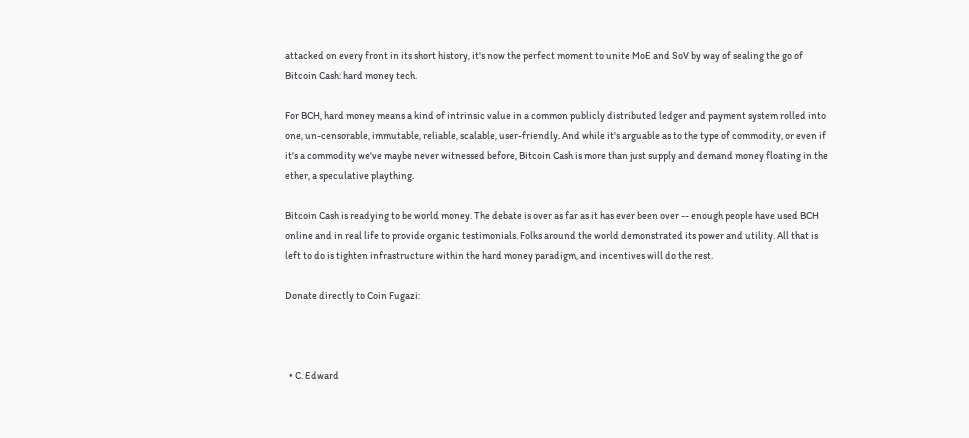attacked on every front in its short history, it's now the perfect moment to unite MoE and SoV by way of sealing the go of Bitcoin Cash: hard money tech.

For BCH, hard money means a kind of intrinsic value in a common publicly distributed ledger and payment system rolled into one, un-censorable, immutable, reliable, scalable, user-friendly. And while it's arguable as to the type of commodity, or even if it's a commodity we've maybe never witnessed before, Bitcoin Cash is more than just supply and demand money floating in the ether, a speculative plaything.

Bitcoin Cash is readying to be world money. The debate is over as far as it has ever been over -- enough people have used BCH online and in real life to provide organic testimonials. Folks around the world demonstrated its power and utility. All that is left to do is tighten infrastructure within the hard money paradigm, and incentives will do the rest.

Donate directly to Coin Fugazi:



  • C. Edward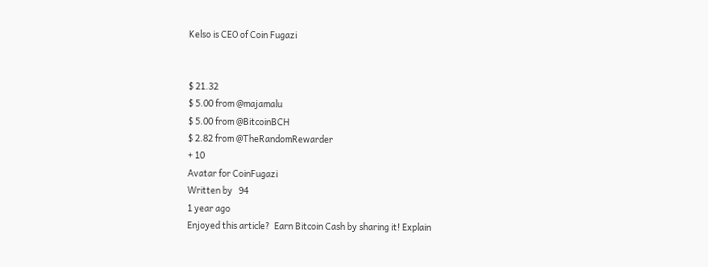Kelso is CEO of Coin Fugazi


$ 21.32
$ 5.00 from @majamalu
$ 5.00 from @BitcoinBCH
$ 2.82 from @TheRandomRewarder
+ 10
Avatar for CoinFugazi
Written by   94
1 year ago
Enjoyed this article?  Earn Bitcoin Cash by sharing it! Explain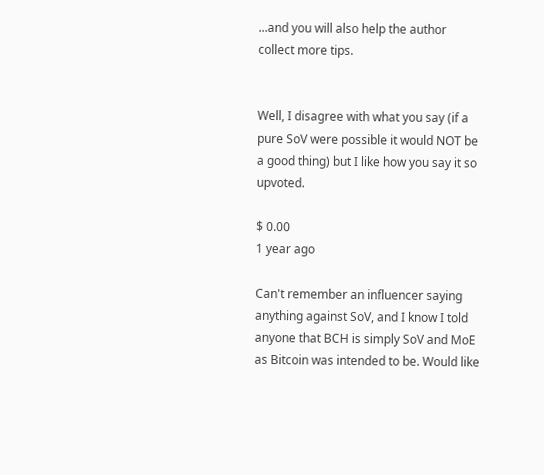...and you will also help the author collect more tips.


Well, I disagree with what you say (if a pure SoV were possible it would NOT be a good thing) but I like how you say it so upvoted.

$ 0.00
1 year ago

Can't remember an influencer saying anything against SoV, and I know I told anyone that BCH is simply SoV and MoE as Bitcoin was intended to be. Would like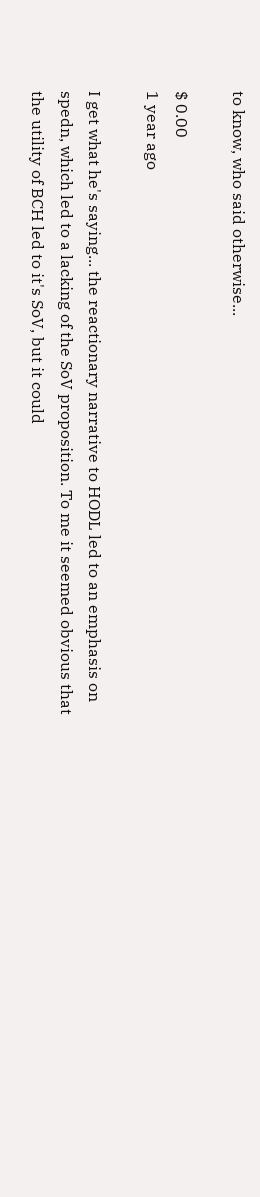to know, who said otherwise...

$ 0.00
1 year ago

I get what he's saying... the reactionary narrative to HODL led to an emphasis on spedn, which led to a lacking of the SoV proposition. To me it seemed obvious that the utility of BCH led to it's SoV, but it could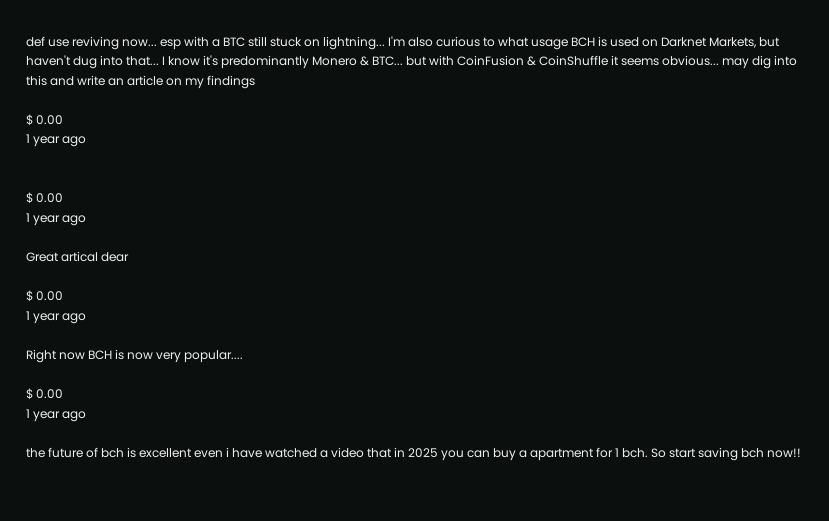def use reviving now... esp with a BTC still stuck on lightning... I'm also curious to what usage BCH is used on Darknet Markets, but haven't dug into that... I know it's predominantly Monero & BTC... but with CoinFusion & CoinShuffle it seems obvious... may dig into this and write an article on my findings

$ 0.00
1 year ago


$ 0.00
1 year ago

Great artical dear

$ 0.00
1 year ago

Right now BCH is now very popular....

$ 0.00
1 year ago

the future of bch is excellent even i have watched a video that in 2025 you can buy a apartment for 1 bch. So start saving bch now!!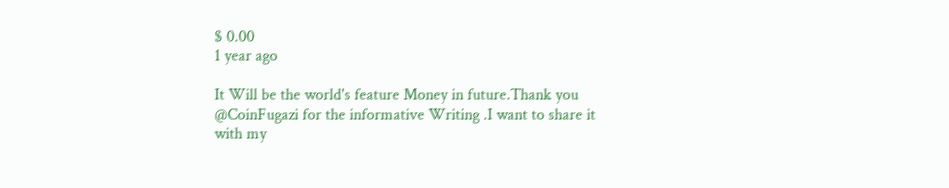$ 0.00
1 year ago

It Will be the world's feature Money in future.Thank you @CoinFugazi for the informative Writing .I want to share it with my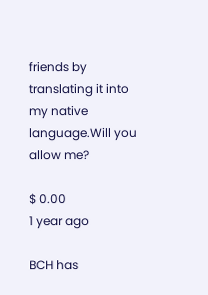friends by translating it into my native language.Will you allow me?

$ 0.00
1 year ago

BCH has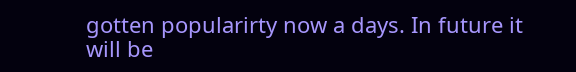gotten popularirty now a days. In future it will be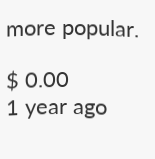more popular.

$ 0.00
1 year ago